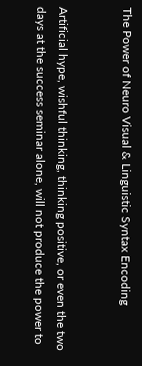The Power of Neuro Visual & Linguistic Syntax Encoding


Artificial hype, wishful thinking, thinking positive, or even the two days at the success seminar alone, will not produce the power to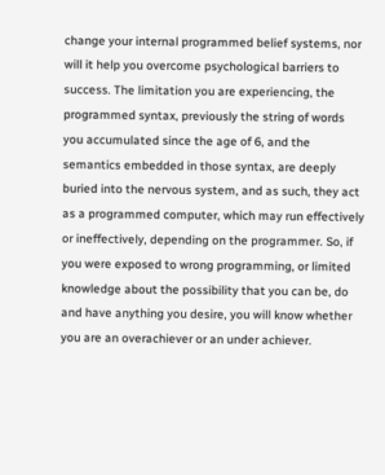change your internal programmed belief systems, nor will it help you overcome psychological barriers to success. The limitation you are experiencing, the programmed syntax, previously the string of words you accumulated since the age of 6, and the semantics embedded in those syntax, are deeply buried into the nervous system, and as such, they act as a programmed computer, which may run effectively or ineffectively, depending on the programmer. So, if you were exposed to wrong programming, or limited knowledge about the possibility that you can be, do and have anything you desire, you will know whether you are an overachiever or an under achiever.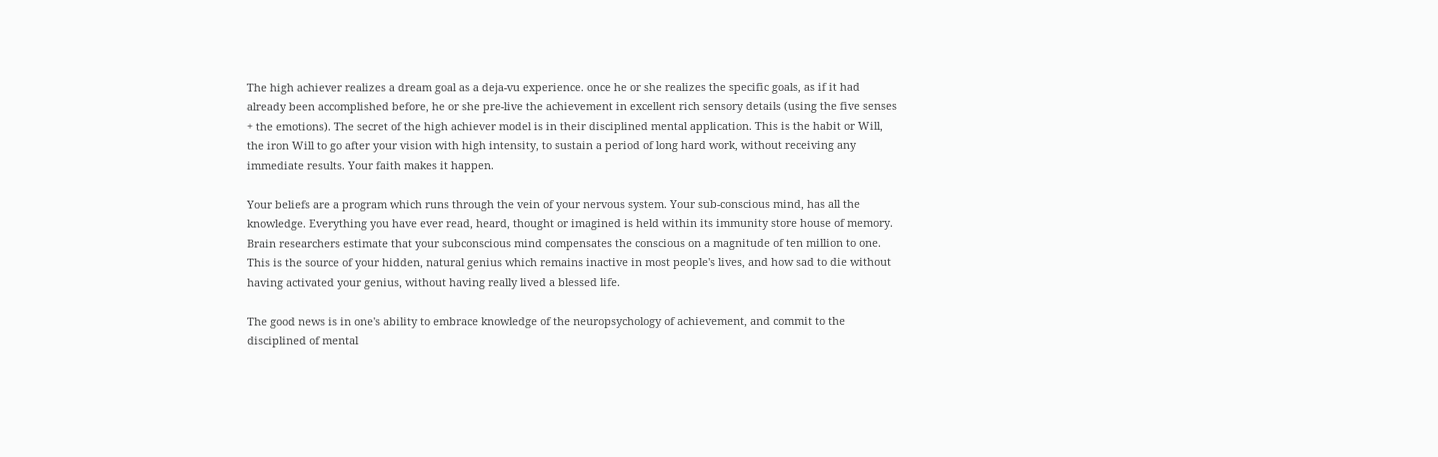The high achiever realizes a dream goal as a deja-vu experience. once he or she realizes the specific goals, as if it had already been accomplished before, he or she pre-live the achievement in excellent rich sensory details (using the five senses + the emotions). The secret of the high achiever model is in their disciplined mental application. This is the habit or Will, the iron Will to go after your vision with high intensity, to sustain a period of long hard work, without receiving any immediate results. Your faith makes it happen.

Your beliefs are a program which runs through the vein of your nervous system. Your sub-conscious mind, has all the knowledge. Everything you have ever read, heard, thought or imagined is held within its immunity store house of memory. Brain researchers estimate that your subconscious mind compensates the conscious on a magnitude of ten million to one. This is the source of your hidden, natural genius which remains inactive in most people's lives, and how sad to die without having activated your genius, without having really lived a blessed life.

The good news is in one's ability to embrace knowledge of the neuropsychology of achievement, and commit to the disciplined of mental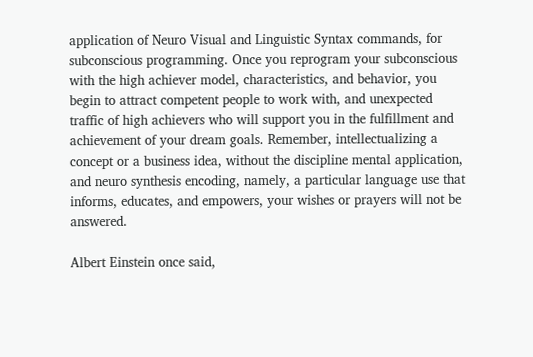application of Neuro Visual and Linguistic Syntax commands, for subconscious programming. Once you reprogram your subconscious with the high achiever model, characteristics, and behavior, you begin to attract competent people to work with, and unexpected traffic of high achievers who will support you in the fulfillment and achievement of your dream goals. Remember, intellectualizing a concept or a business idea, without the discipline mental application, and neuro synthesis encoding, namely, a particular language use that informs, educates, and empowers, your wishes or prayers will not be answered.

Albert Einstein once said,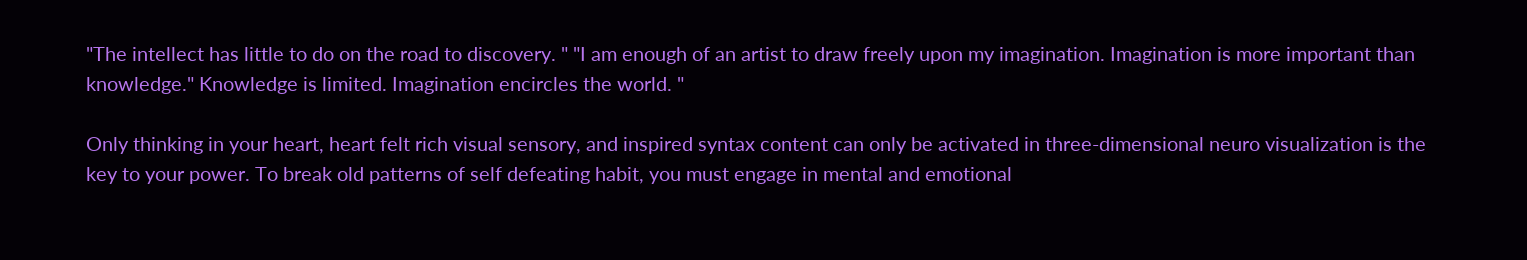"The intellect has little to do on the road to discovery. " "I am enough of an artist to draw freely upon my imagination. Imagination is more important than knowledge." Knowledge is limited. Imagination encircles the world. "

Only thinking in your heart, heart felt rich visual sensory, and inspired syntax content can only be activated in three-dimensional neuro visualization is the key to your power. To break old patterns of self defeating habit, you must engage in mental and emotional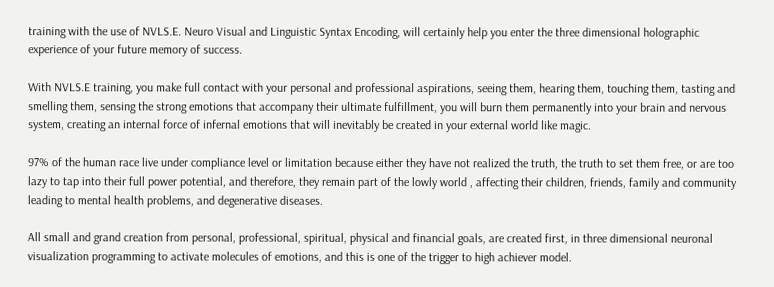training with the use of NVLS.E. Neuro Visual and Linguistic Syntax Encoding, will certainly help you enter the three dimensional holographic experience of your future memory of success.

With NVLS.E training, you make full contact with your personal and professional aspirations, seeing them, hearing them, touching them, tasting and smelling them, sensing the strong emotions that accompany their ultimate fulfillment, you will burn them permanently into your brain and nervous system, creating an internal force of infernal emotions that will inevitably be created in your external world like magic.

97% of the human race live under compliance level or limitation because either they have not realized the truth, the truth to set them free, or are too lazy to tap into their full power potential, and therefore, they remain part of the lowly world , affecting their children, friends, family and community leading to mental health problems, and degenerative diseases.

All small and grand creation from personal, professional, spiritual, physical and financial goals, are created first, in three dimensional neuronal visualization programming to activate molecules of emotions, and this is one of the trigger to high achiever model.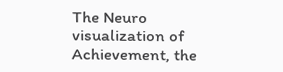The Neuro visualization of Achievement, the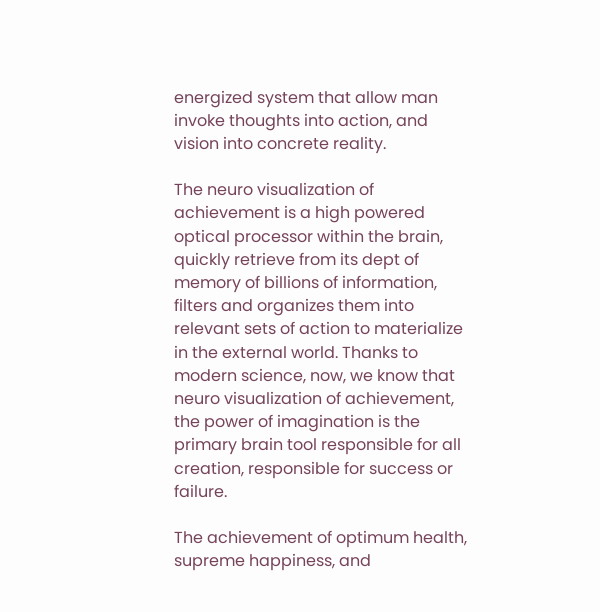energized system that allow man invoke thoughts into action, and vision into concrete reality.

The neuro visualization of achievement is a high powered optical processor within the brain, quickly retrieve from its dept of memory of billions of information, filters and organizes them into relevant sets of action to materialize in the external world. Thanks to modern science, now, we know that neuro visualization of achievement, the power of imagination is the primary brain tool responsible for all creation, responsible for success or failure.

The achievement of optimum health, supreme happiness, and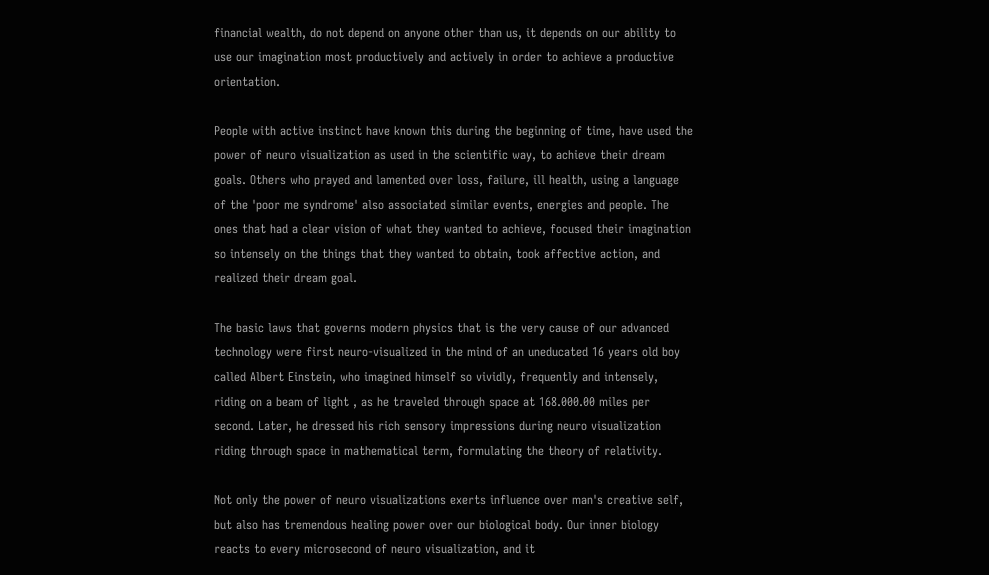financial wealth, do not depend on anyone other than us, it depends on our ability to use our imagination most productively and actively in order to achieve a productive orientation.

People with active instinct have known this during the beginning of time, have used the power of neuro visualization as used in the scientific way, to achieve their dream goals. Others who prayed and lamented over loss, failure, ill health, using a language of the 'poor me syndrome' also associated similar events, energies and people. The ones that had a clear vision of what they wanted to achieve, focused their imagination so intensely on the things that they wanted to obtain, took affective action, and realized their dream goal.

The basic laws that governs modern physics that is the very cause of our advanced technology were first neuro-visualized in the mind of an uneducated 16 years old boy called Albert Einstein, who imagined himself so vividly, frequently and intensely, riding on a beam of light , as he traveled through space at 168.000.00 miles per second. Later, he dressed his rich sensory impressions during neuro visualization riding through space in mathematical term, formulating the theory of relativity.

Not only the power of neuro visualizations exerts influence over man's creative self, but also has tremendous healing power over our biological body. Our inner biology reacts to every microsecond of neuro visualization, and it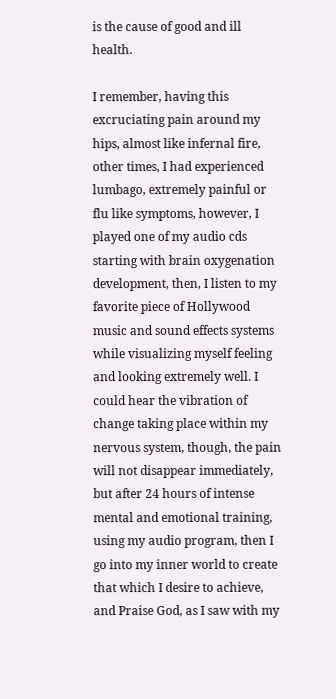is the cause of good and ill health.

I remember, having this excruciating pain around my hips, almost like infernal fire, other times, I had experienced lumbago, extremely painful or flu like symptoms, however, I played one of my audio cds starting with brain oxygenation development, then, I listen to my favorite piece of Hollywood music and sound effects systems while visualizing myself feeling and looking extremely well. I could hear the vibration of change taking place within my nervous system, though, the pain will not disappear immediately, but after 24 hours of intense mental and emotional training, using my audio program, then I go into my inner world to create that which I desire to achieve, and Praise God, as I saw with my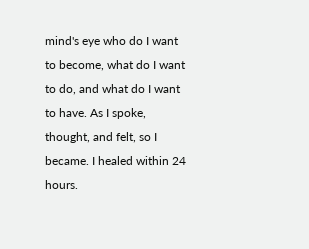mind's eye who do I want to become, what do I want to do, and what do I want to have. As I spoke, thought, and felt, so I became. I healed within 24 hours.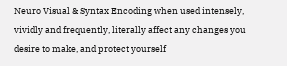Neuro Visual & Syntax Encoding when used intensely, vividly and frequently, literally affect any changes you desire to make, and protect yourself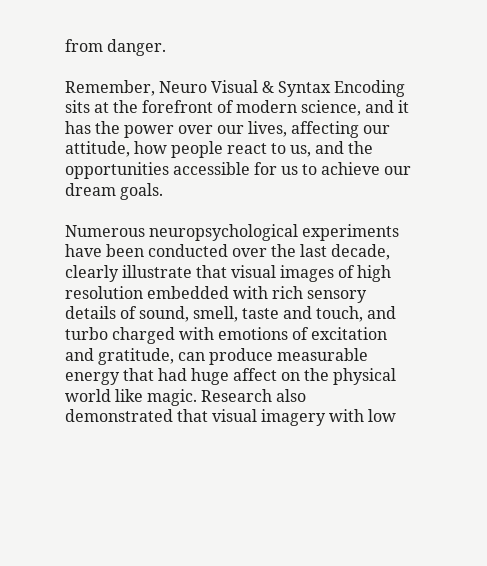from danger.

Remember, Neuro Visual & Syntax Encoding sits at the forefront of modern science, and it has the power over our lives, affecting our attitude, how people react to us, and the opportunities accessible for us to achieve our dream goals.

Numerous neuropsychological experiments have been conducted over the last decade, clearly illustrate that visual images of high resolution embedded with rich sensory details of sound, smell, taste and touch, and turbo charged with emotions of excitation and gratitude, can produce measurable energy that had huge affect on the physical world like magic. Research also demonstrated that visual imagery with low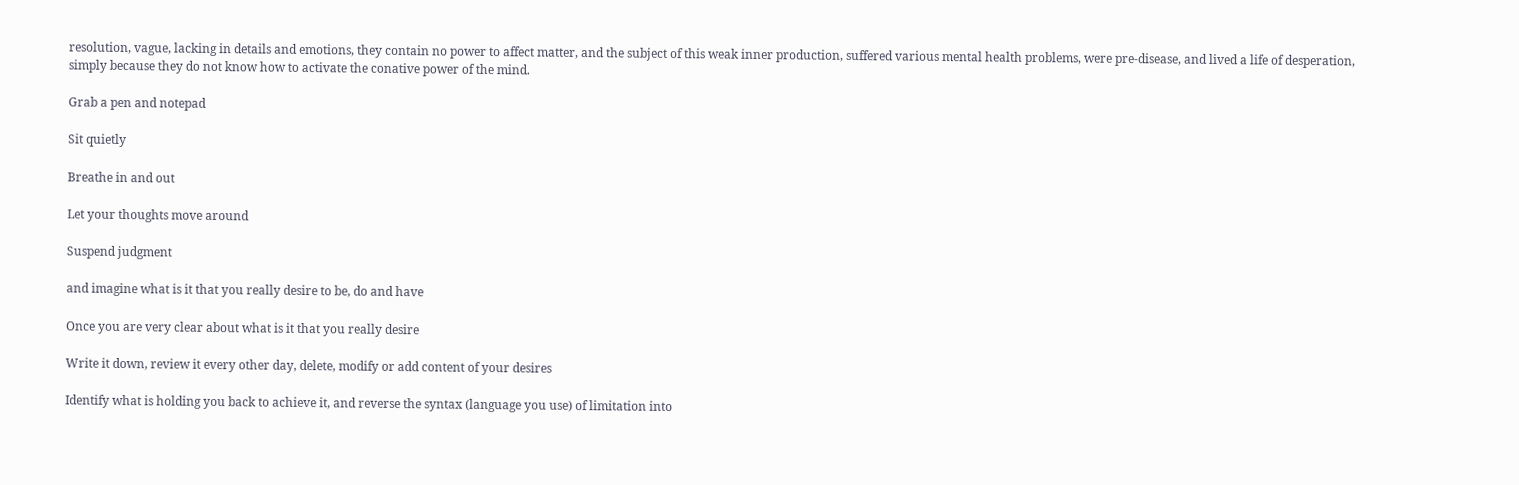resolution, vague, lacking in details and emotions, they contain no power to affect matter, and the subject of this weak inner production, suffered various mental health problems, were pre-disease, and lived a life of desperation, simply because they do not know how to activate the conative power of the mind.

Grab a pen and notepad

Sit quietly

Breathe in and out

Let your thoughts move around

Suspend judgment

and imagine what is it that you really desire to be, do and have

Once you are very clear about what is it that you really desire

Write it down, review it every other day, delete, modify or add content of your desires

Identify what is holding you back to achieve it, and reverse the syntax (language you use) of limitation into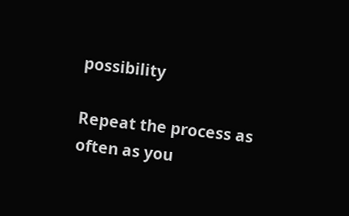possibility

Repeat the process as often as you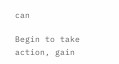can

Begin to take action, gain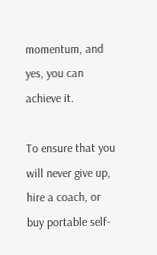momentum, and yes, you can achieve it.

To ensure that you will never give up, hire a coach, or buy portable self-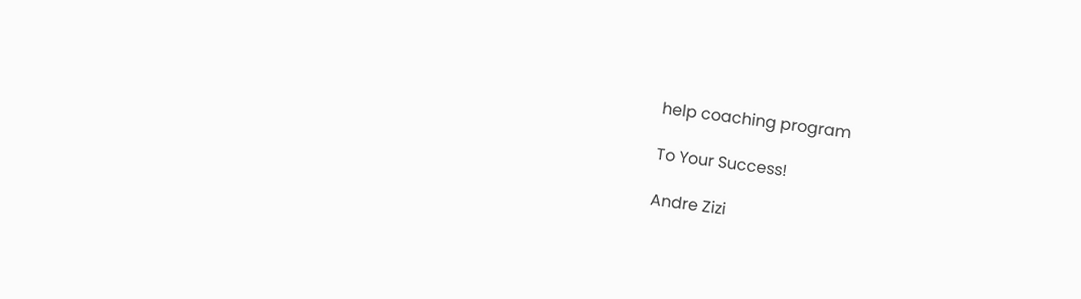help coaching program

To Your Success!

Andre Zizi